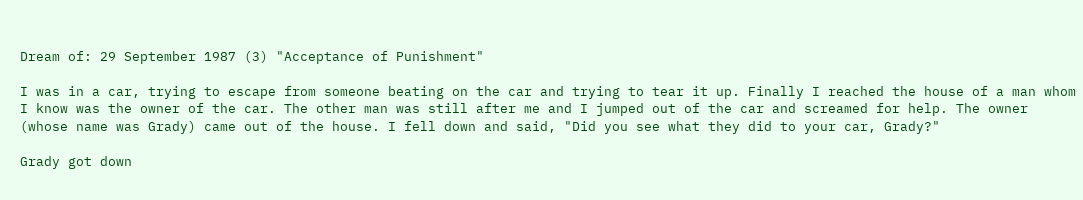Dream of: 29 September 1987 (3) "Acceptance of Punishment"

I was in a car, trying to escape from someone beating on the car and trying to tear it up. Finally I reached the house of a man whom I know was the owner of the car. The other man was still after me and I jumped out of the car and screamed for help. The owner (whose name was Grady) came out of the house. I fell down and said, "Did you see what they did to your car, Grady?"

Grady got down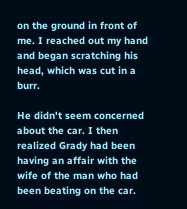on the ground in front of me. I reached out my hand and began scratching his head, which was cut in a burr.

He didn't seem concerned about the car. I then realized Grady had been having an affair with the wife of the man who had been beating on the car.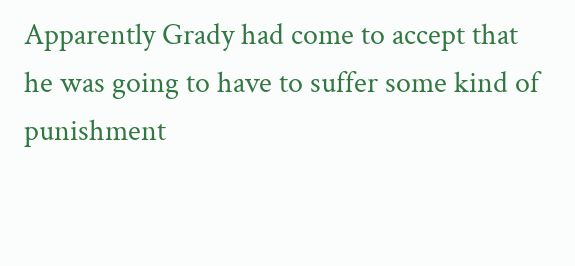Apparently Grady had come to accept that he was going to have to suffer some kind of punishment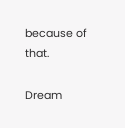because of that.

Dream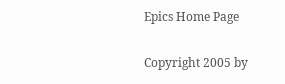Epics Home Page

Copyright 2005 by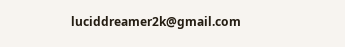luciddreamer2k@gmail.com